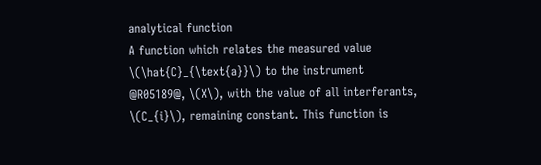analytical function
A function which relates the measured value \(\hat{C}_{\text{a}}\) to the instrument @R05189@, \(X\), with the value of all interferants, \(C_{i}\), remaining constant. This function is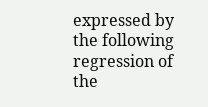expressed by the following regression of the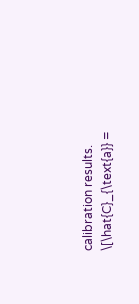calibration results. \[\hat{C}_{\text{a}} =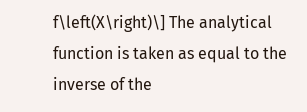f\left(X\right)\] The analytical function is taken as equal to the inverse of the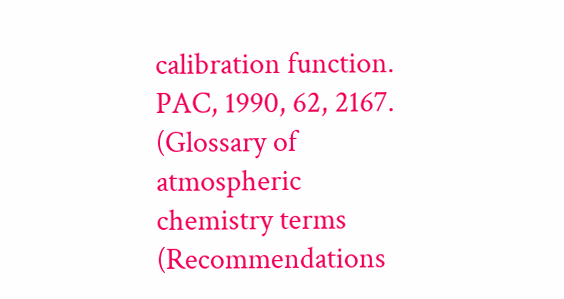calibration function.
PAC, 1990, 62, 2167. (Glossary of atmospheric chemistry terms (Recommendations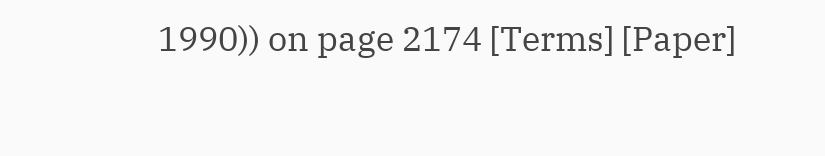1990)) on page 2174 [Terms] [Paper]